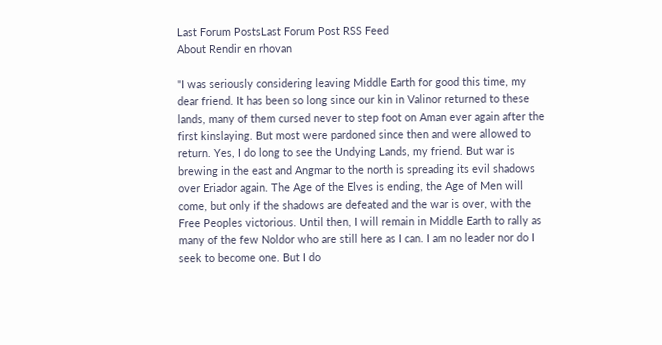Last Forum PostsLast Forum Post RSS Feed
About Rendir en rhovan

"I was seriously considering leaving Middle Earth for good this time, my dear friend. It has been so long since our kin in Valinor returned to these lands, many of them cursed never to step foot on Aman ever again after the first kinslaying. But most were pardoned since then and were allowed to return. Yes, I do long to see the Undying Lands, my friend. But war is brewing in the east and Angmar to the north is spreading its evil shadows over Eriador again. The Age of the Elves is ending, the Age of Men will come, but only if the shadows are defeated and the war is over, with the Free Peoples victorious. Until then, I will remain in Middle Earth to rally as many of the few Noldor who are still here as I can. I am no leader nor do I seek to become one. But I do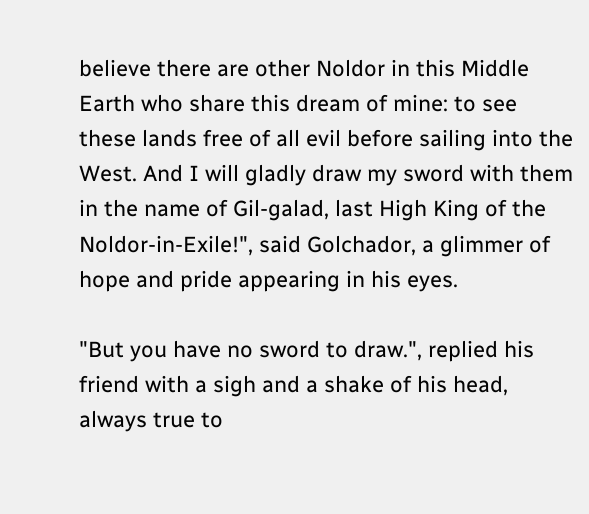believe there are other Noldor in this Middle Earth who share this dream of mine: to see these lands free of all evil before sailing into the West. And I will gladly draw my sword with them in the name of Gil-galad, last High King of the Noldor-in-Exile!", said Golchador, a glimmer of hope and pride appearing in his eyes.

"But you have no sword to draw.", replied his friend with a sigh and a shake of his head, always true to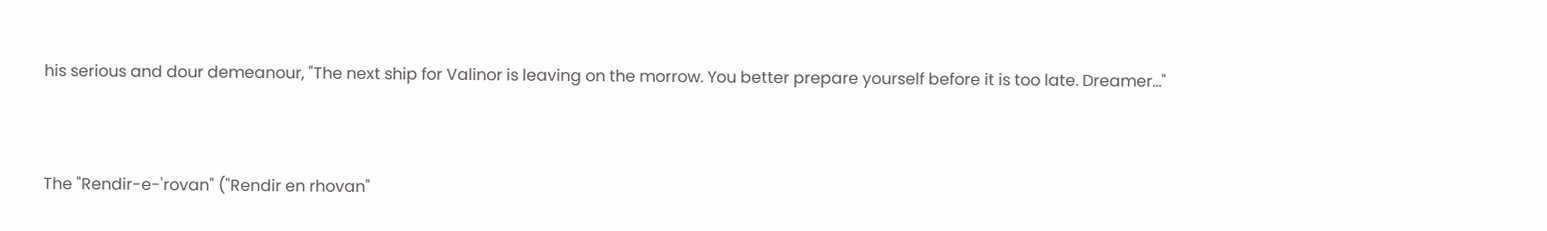his serious and dour demeanour, "The next ship for Valinor is leaving on the morrow. You better prepare yourself before it is too late. Dreamer..."



The "Rendir-e-'rovan" ("Rendir en rhovan"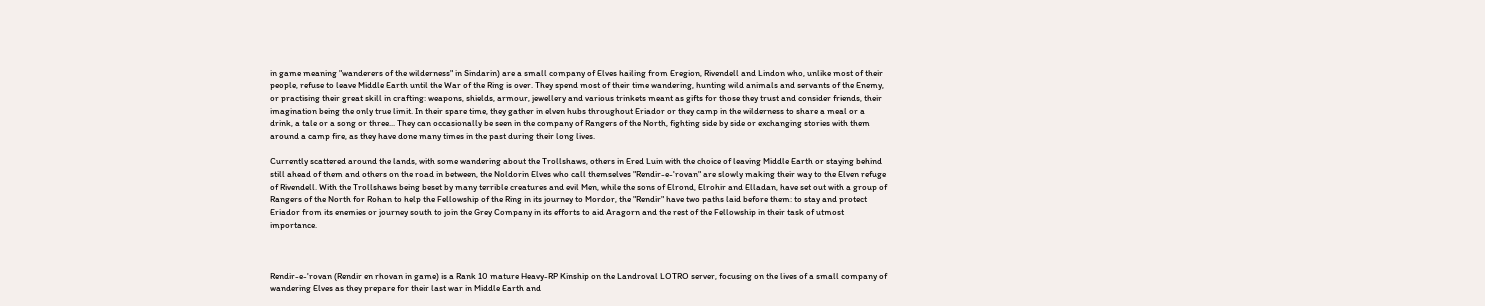in game meaning "wanderers of the wilderness" in Sindarin) are a small company of Elves hailing from Eregion, Rivendell and Lindon who, unlike most of their people, refuse to leave Middle Earth until the War of the Ring is over. They spend most of their time wandering, hunting wild animals and servants of the Enemy, or practising their great skill in crafting: weapons, shields, armour, jewellery and various trinkets meant as gifts for those they trust and consider friends, their imagination being the only true limit. In their spare time, they gather in elven hubs throughout Eriador or they camp in the wilderness to share a meal or a drink, a tale or a song or three... They can occasionally be seen in the company of Rangers of the North, fighting side by side or exchanging stories with them around a camp fire, as they have done many times in the past during their long lives.

Currently scattered around the lands, with some wandering about the Trollshaws, others in Ered Luin with the choice of leaving Middle Earth or staying behind still ahead of them and others on the road in between, the Noldorin Elves who call themselves "Rendir-e-'rovan" are slowly making their way to the Elven refuge of Rivendell. With the Trollshaws being beset by many terrible creatures and evil Men, while the sons of Elrond, Elrohir and Elladan, have set out with a group of Rangers of the North for Rohan to help the Fellowship of the Ring in its journey to Mordor, the "Rendir" have two paths laid before them: to stay and protect Eriador from its enemies or journey south to join the Grey Company in its efforts to aid Aragorn and the rest of the Fellowship in their task of utmost importance.



Rendir-e-'rovan (Rendir en rhovan in game) is a Rank 10 mature Heavy-RP Kinship on the Landroval LOTRO server, focusing on the lives of a small company of wandering Elves as they prepare for their last war in Middle Earth and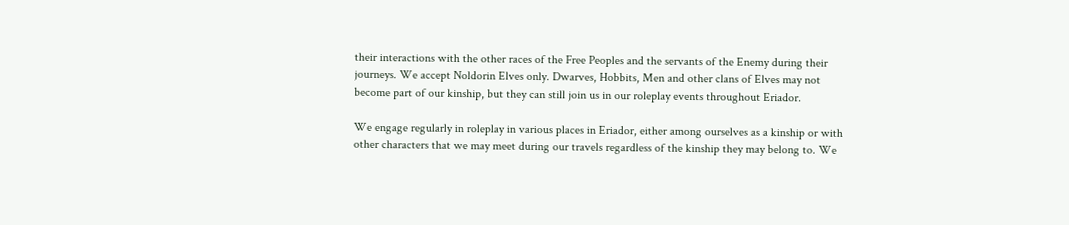their interactions with the other races of the Free Peoples and the servants of the Enemy during their journeys. We accept Noldorin Elves only. Dwarves, Hobbits, Men and other clans of Elves may not become part of our kinship, but they can still join us in our roleplay events throughout Eriador.

We engage regularly in roleplay in various places in Eriador, either among ourselves as a kinship or with other characters that we may meet during our travels regardless of the kinship they may belong to. We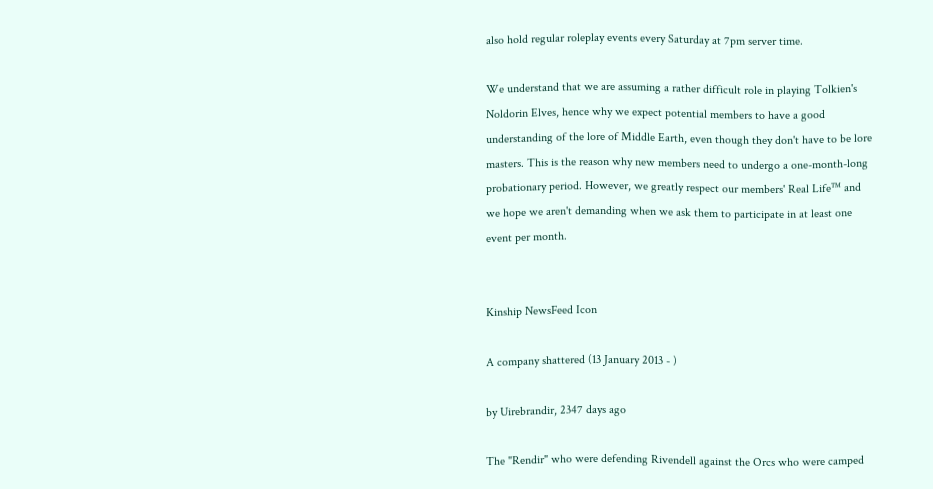also hold regular roleplay events every Saturday at 7pm server time.

We understand that we are assuming a rather difficult role in playing Tolkien's Noldorin Elves, hence why we expect potential members to have a good understanding of the lore of Middle Earth, even though they don't have to be lore masters. This is the reason why new members need to undergo a one-month-long probationary period. However, we greatly respect our members' Real Life™ and we hope we aren't demanding when we ask them to participate in at least one event per month.


Kinship NewsFeed Icon

A company shattered (13 January 2013 - )

by Uirebrandir, 2347 days ago

The "Rendir" who were defending Rivendell against the Orcs who were camped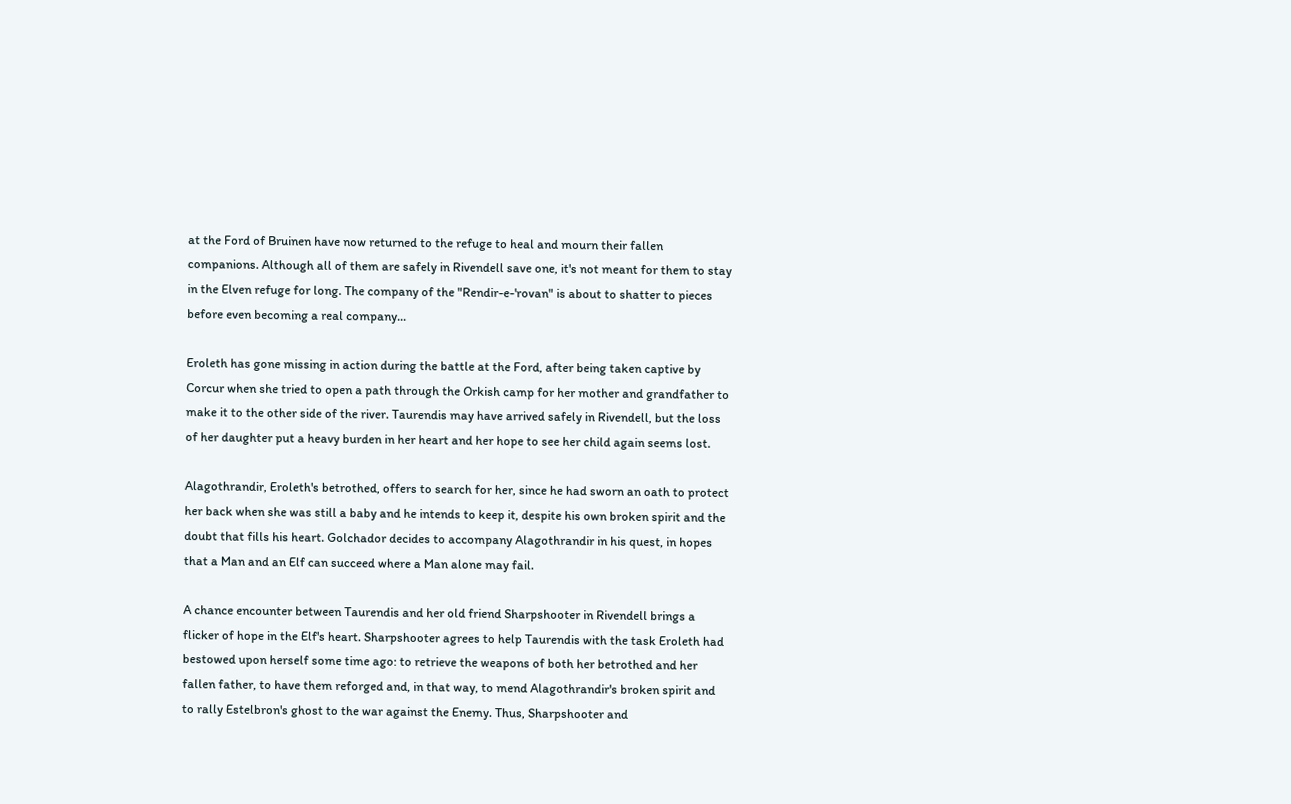at the Ford of Bruinen have now returned to the refuge to heal and mourn their fallen companions. Although all of them are safely in Rivendell save one, it's not meant for them to stay in the Elven refuge for long. The company of the "Rendir-e-'rovan" is about to shatter to pieces before even becoming a real company...

Eroleth has gone missing in action during the battle at the Ford, after being taken captive by Corcur when she tried to open a path through the Orkish camp for her mother and grandfather to make it to the other side of the river. Taurendis may have arrived safely in Rivendell, but the loss of her daughter put a heavy burden in her heart and her hope to see her child again seems lost.

Alagothrandir, Eroleth's betrothed, offers to search for her, since he had sworn an oath to protect her back when she was still a baby and he intends to keep it, despite his own broken spirit and the doubt that fills his heart. Golchador decides to accompany Alagothrandir in his quest, in hopes that a Man and an Elf can succeed where a Man alone may fail.

A chance encounter between Taurendis and her old friend Sharpshooter in Rivendell brings a flicker of hope in the Elf's heart. Sharpshooter agrees to help Taurendis with the task Eroleth had bestowed upon herself some time ago: to retrieve the weapons of both her betrothed and her fallen father, to have them reforged and, in that way, to mend Alagothrandir's broken spirit and to rally Estelbron's ghost to the war against the Enemy. Thus, Sharpshooter and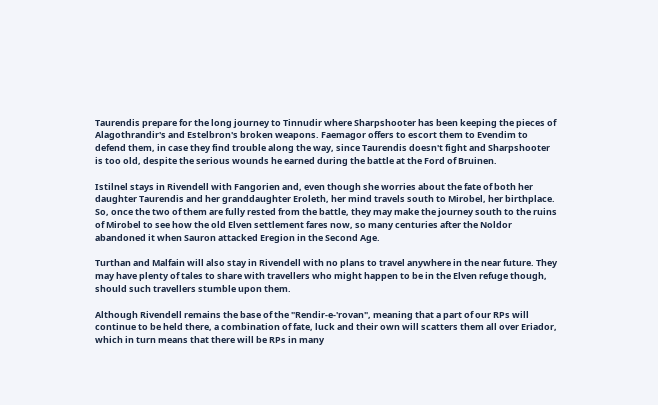Taurendis prepare for the long journey to Tinnudir where Sharpshooter has been keeping the pieces of Alagothrandir's and Estelbron's broken weapons. Faemagor offers to escort them to Evendim to defend them, in case they find trouble along the way, since Taurendis doesn't fight and Sharpshooter is too old, despite the serious wounds he earned during the battle at the Ford of Bruinen.

Istilnel stays in Rivendell with Fangorien and, even though she worries about the fate of both her daughter Taurendis and her granddaughter Eroleth, her mind travels south to Mirobel, her birthplace. So, once the two of them are fully rested from the battle, they may make the journey south to the ruins of Mirobel to see how the old Elven settlement fares now, so many centuries after the Noldor abandoned it when Sauron attacked Eregion in the Second Age.

Turthan and Malfain will also stay in Rivendell with no plans to travel anywhere in the near future. They may have plenty of tales to share with travellers who might happen to be in the Elven refuge though, should such travellers stumble upon them.

Although Rivendell remains the base of the "Rendir-e-'rovan", meaning that a part of our RPs will continue to be held there, a combination of fate, luck and their own will scatters them all over Eriador, which in turn means that there will be RPs in many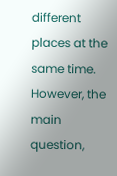different places at the same time. However, the main question,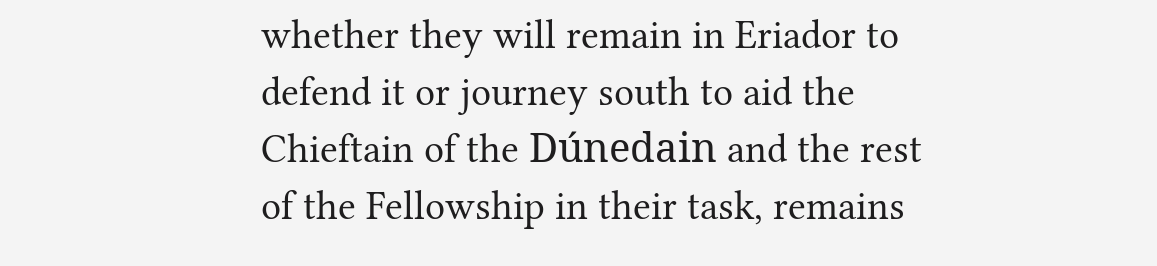whether they will remain in Eriador to defend it or journey south to aid the Chieftain of the Dúnedain and the rest of the Fellowship in their task, remains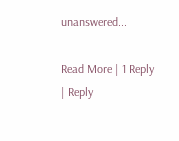unanswered...

Read More | 1 Reply | Reply